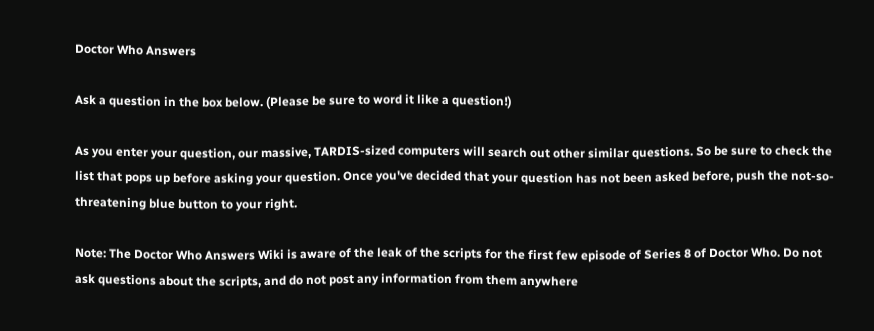Doctor Who Answers

Ask a question in the box below. (Please be sure to word it like a question!)

As you enter your question, our massive, TARDIS-sized computers will search out other similar questions. So be sure to check the list that pops up before asking your question. Once you've decided that your question has not been asked before, push the not-so-threatening blue button to your right.

Note: The Doctor Who Answers Wiki is aware of the leak of the scripts for the first few episode of Series 8 of Doctor Who. Do not ask questions about the scripts, and do not post any information from them anywhere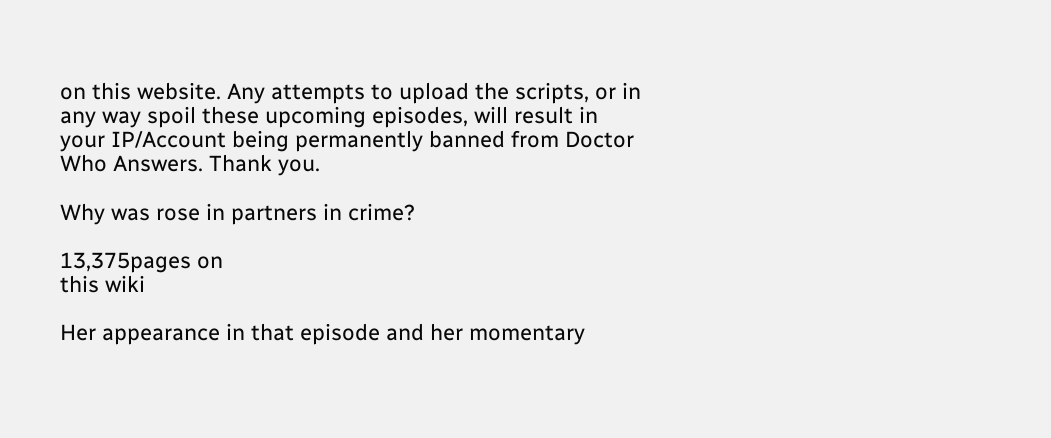on this website. Any attempts to upload the scripts, or in any way spoil these upcoming episodes, will result in your IP/Account being permanently banned from Doctor Who Answers. Thank you.

Why was rose in partners in crime?

13,375pages on
this wiki

Her appearance in that episode and her momentary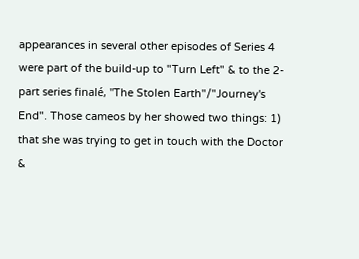appearances in several other episodes of Series 4 were part of the build-up to "Turn Left" & to the 2-part series finalé, "The Stolen Earth"/"Journey's End". Those cameos by her showed two things: 1) that she was trying to get in touch with the Doctor &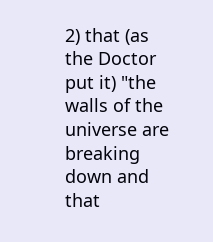2) that (as the Doctor put it) "the walls of the universe are breaking down and that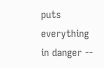puts everything in danger --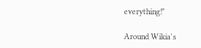everything!"

Around Wikia's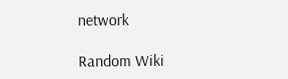network

Random Wiki